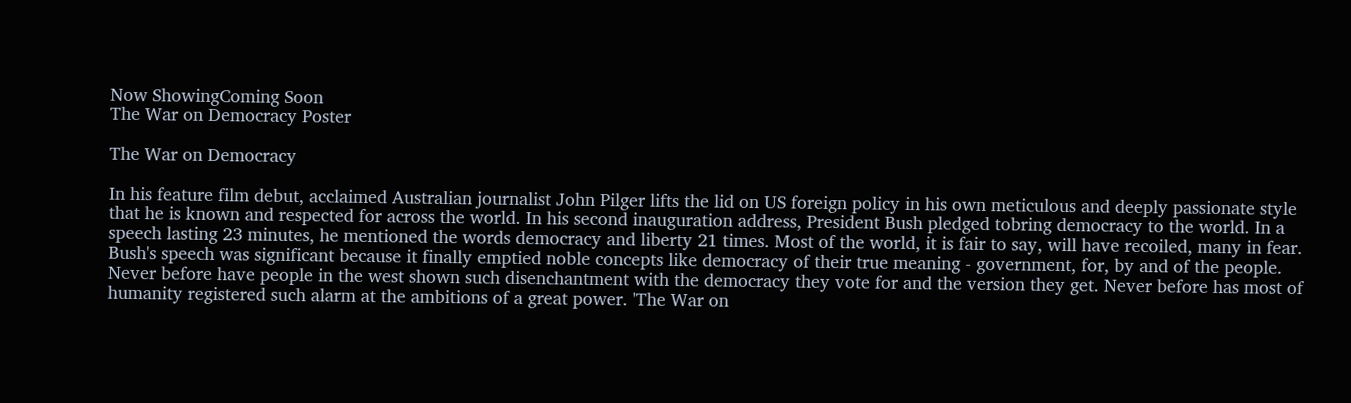Now ShowingComing Soon
The War on Democracy Poster

The War on Democracy

In his feature film debut, acclaimed Australian journalist John Pilger lifts the lid on US foreign policy in his own meticulous and deeply passionate style that he is known and respected for across the world. In his second inauguration address, President Bush pledged tobring democracy to the world. In a speech lasting 23 minutes, he mentioned the words democracy and liberty 21 times. Most of the world, it is fair to say, will have recoiled, many in fear. Bush's speech was significant because it finally emptied noble concepts like democracy of their true meaning - government, for, by and of the people. Never before have people in the west shown such disenchantment with the democracy they vote for and the version they get. Never before has most of humanity registered such alarm at the ambitions of a great power. 'The War on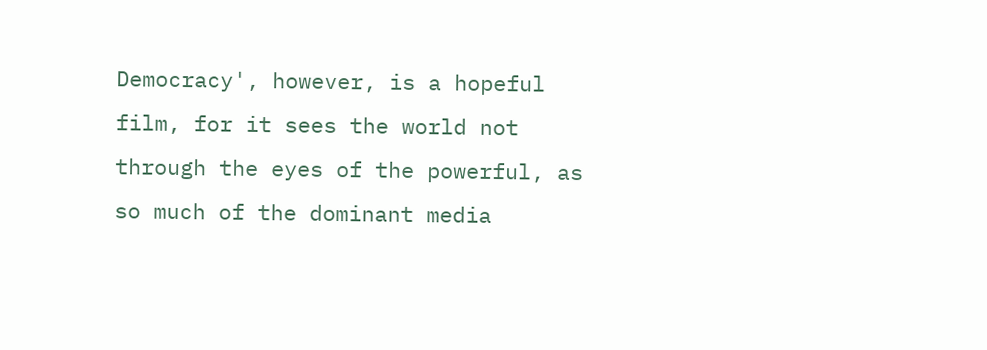Democracy', however, is a hopeful film, for it sees the world not through the eyes of the powerful, as so much of the dominant media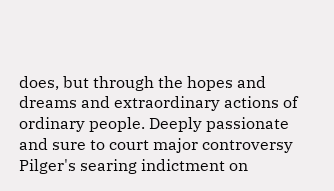does, but through the hopes and dreams and extraordinary actions of ordinary people. Deeply passionate and sure to court major controversy Pilger's searing indictment on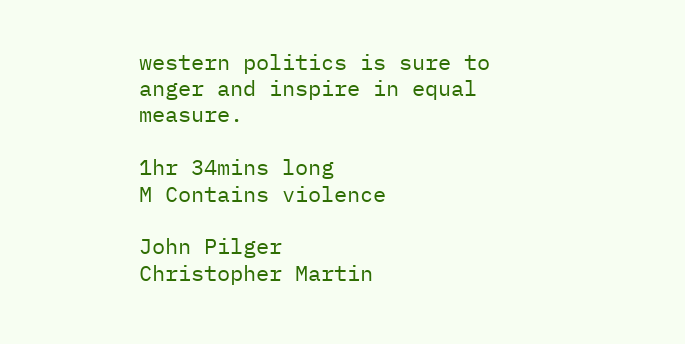western politics is sure to anger and inspire in equal measure.

1hr 34mins long
M Contains violence

John Pilger
Christopher Martin